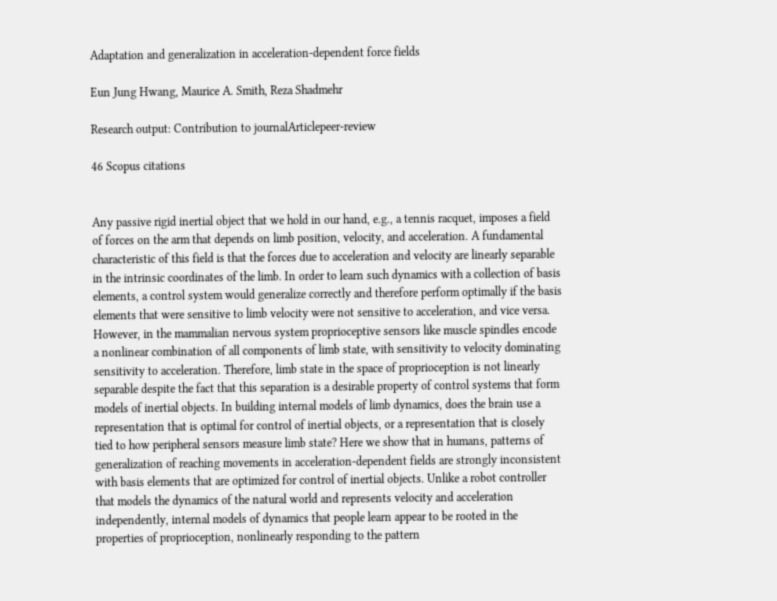Adaptation and generalization in acceleration-dependent force fields

Eun Jung Hwang, Maurice A. Smith, Reza Shadmehr

Research output: Contribution to journalArticlepeer-review

46 Scopus citations


Any passive rigid inertial object that we hold in our hand, e.g., a tennis racquet, imposes a field of forces on the arm that depends on limb position, velocity, and acceleration. A fundamental characteristic of this field is that the forces due to acceleration and velocity are linearly separable in the intrinsic coordinates of the limb. In order to learn such dynamics with a collection of basis elements, a control system would generalize correctly and therefore perform optimally if the basis elements that were sensitive to limb velocity were not sensitive to acceleration, and vice versa. However, in the mammalian nervous system proprioceptive sensors like muscle spindles encode a nonlinear combination of all components of limb state, with sensitivity to velocity dominating sensitivity to acceleration. Therefore, limb state in the space of proprioception is not linearly separable despite the fact that this separation is a desirable property of control systems that form models of inertial objects. In building internal models of limb dynamics, does the brain use a representation that is optimal for control of inertial objects, or a representation that is closely tied to how peripheral sensors measure limb state? Here we show that in humans, patterns of generalization of reaching movements in acceleration-dependent fields are strongly inconsistent with basis elements that are optimized for control of inertial objects. Unlike a robot controller that models the dynamics of the natural world and represents velocity and acceleration independently, internal models of dynamics that people learn appear to be rooted in the properties of proprioception, nonlinearly responding to the pattern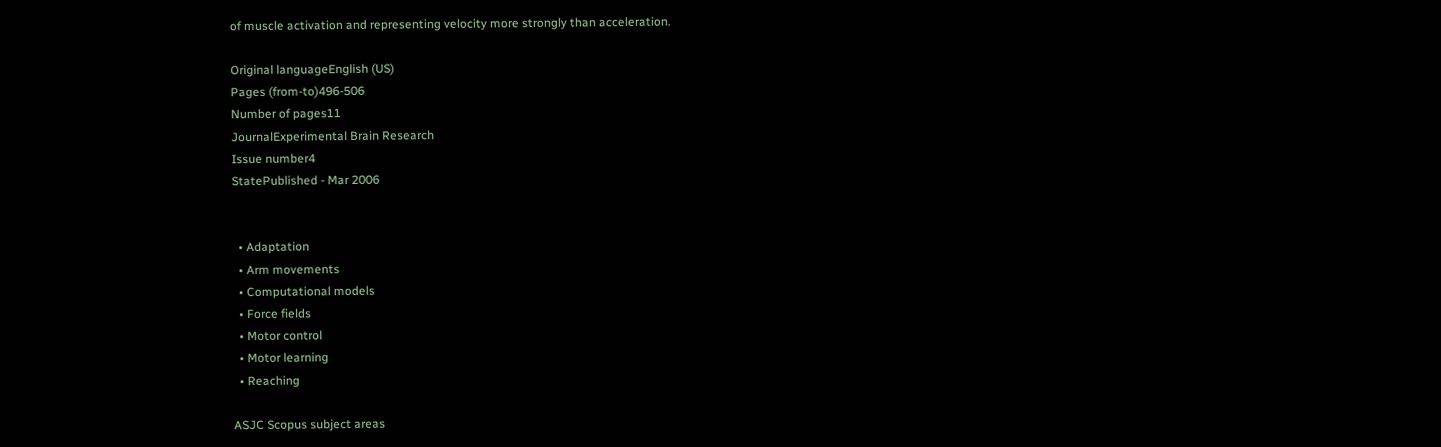of muscle activation and representing velocity more strongly than acceleration.

Original languageEnglish (US)
Pages (from-to)496-506
Number of pages11
JournalExperimental Brain Research
Issue number4
StatePublished - Mar 2006


  • Adaptation
  • Arm movements
  • Computational models
  • Force fields
  • Motor control
  • Motor learning
  • Reaching

ASJC Scopus subject areas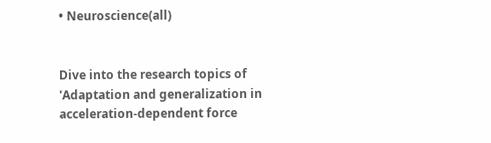• Neuroscience(all)


Dive into the research topics of 'Adaptation and generalization in acceleration-dependent force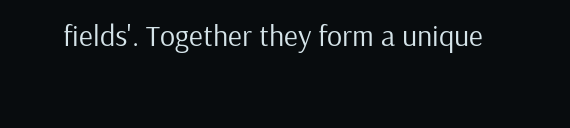fields'. Together they form a unique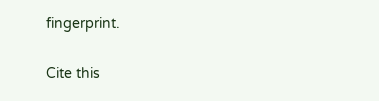fingerprint.

Cite this